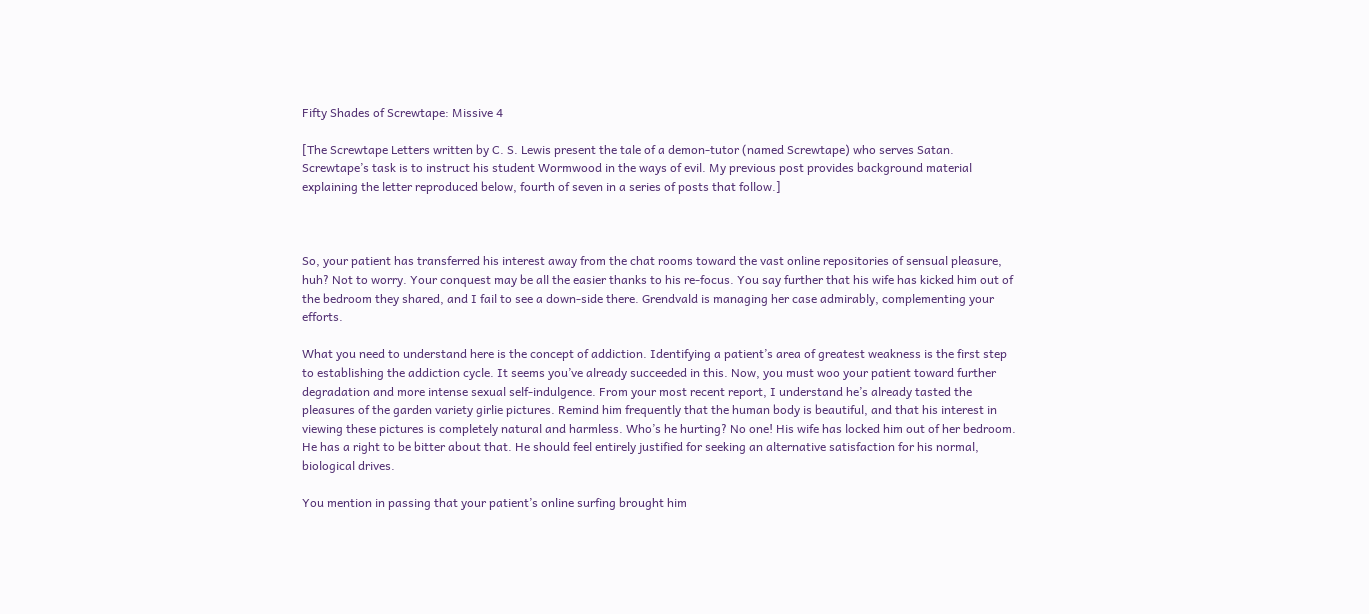Fifty Shades of Screwtape: Missive 4

[The Screwtape Letters written by C. S. Lewis present the tale of a demon-tutor (named Screwtape) who serves Satan. Screwtape’s task is to instruct his student Wormwood in the ways of evil. My previous post provides background material explaining the letter reproduced below, fourth of seven in a series of posts that follow.]



So, your patient has transferred his interest away from the chat rooms toward the vast online repositories of sensual pleasure, huh? Not to worry. Your conquest may be all the easier thanks to his re-focus. You say further that his wife has kicked him out of the bedroom they shared, and I fail to see a down-side there. Grendvald is managing her case admirably, complementing your efforts.

What you need to understand here is the concept of addiction. Identifying a patient’s area of greatest weakness is the first step to establishing the addiction cycle. It seems you’ve already succeeded in this. Now, you must woo your patient toward further degradation and more intense sexual self-indulgence. From your most recent report, I understand he’s already tasted the pleasures of the garden variety girlie pictures. Remind him frequently that the human body is beautiful, and that his interest in viewing these pictures is completely natural and harmless. Who’s he hurting? No one! His wife has locked him out of her bedroom. He has a right to be bitter about that. He should feel entirely justified for seeking an alternative satisfaction for his normal, biological drives.

You mention in passing that your patient’s online surfing brought him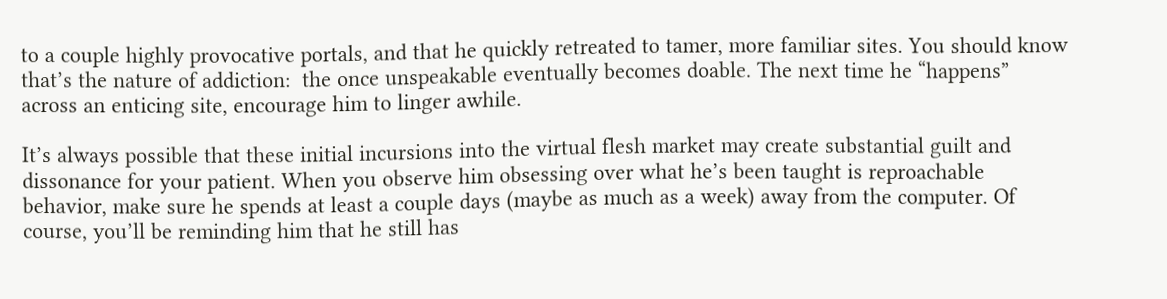to a couple highly provocative portals, and that he quickly retreated to tamer, more familiar sites. You should know that’s the nature of addiction:  the once unspeakable eventually becomes doable. The next time he “happens” across an enticing site, encourage him to linger awhile.

It’s always possible that these initial incursions into the virtual flesh market may create substantial guilt and dissonance for your patient. When you observe him obsessing over what he’s been taught is reproachable behavior, make sure he spends at least a couple days (maybe as much as a week) away from the computer. Of course, you’ll be reminding him that he still has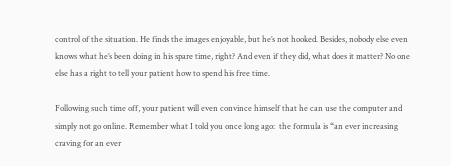control of the situation. He finds the images enjoyable, but he’s not hooked. Besides, nobody else even knows what he’s been doing in his spare time, right? And even if they did, what does it matter? No one else has a right to tell your patient how to spend his free time.

Following such time off, your patient will even convince himself that he can use the computer and simply not go online. Remember what I told you once long ago:  the formula is “an ever increasing craving for an ever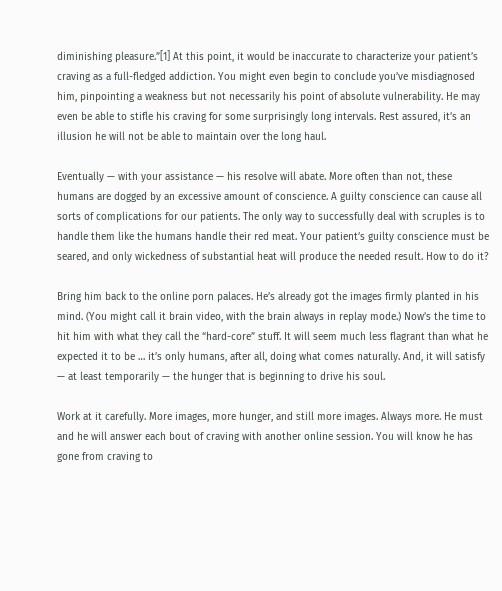diminishing pleasure.”[1] At this point, it would be inaccurate to characterize your patient’s craving as a full-fledged addiction. You might even begin to conclude you’ve misdiagnosed him, pinpointing a weakness but not necessarily his point of absolute vulnerability. He may even be able to stifle his craving for some surprisingly long intervals. Rest assured, it’s an illusion he will not be able to maintain over the long haul.

Eventually — with your assistance — his resolve will abate. More often than not, these humans are dogged by an excessive amount of conscience. A guilty conscience can cause all sorts of complications for our patients. The only way to successfully deal with scruples is to handle them like the humans handle their red meat. Your patient’s guilty conscience must be seared, and only wickedness of substantial heat will produce the needed result. How to do it?

Bring him back to the online porn palaces. He’s already got the images firmly planted in his mind. (You might call it brain video, with the brain always in replay mode.) Now’s the time to hit him with what they call the “hard-core” stuff. It will seem much less flagrant than what he expected it to be … it’s only humans, after all, doing what comes naturally. And, it will satisfy — at least temporarily — the hunger that is beginning to drive his soul.

Work at it carefully. More images, more hunger, and still more images. Always more. He must and he will answer each bout of craving with another online session. You will know he has gone from craving to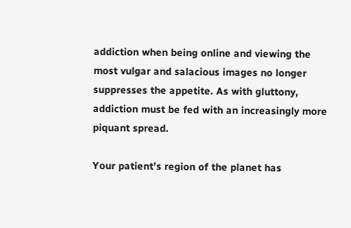addiction when being online and viewing the most vulgar and salacious images no longer suppresses the appetite. As with gluttony, addiction must be fed with an increasingly more piquant spread.

Your patient’s region of the planet has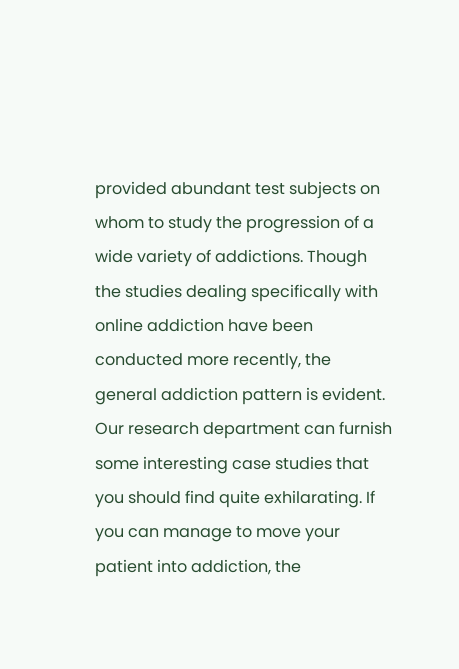provided abundant test subjects on whom to study the progression of a wide variety of addictions. Though the studies dealing specifically with online addiction have been conducted more recently, the general addiction pattern is evident. Our research department can furnish some interesting case studies that you should find quite exhilarating. If you can manage to move your patient into addiction, the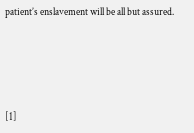patient’s enslavement will be all but assured.






[1]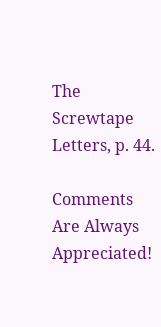The Screwtape Letters, p. 44.

Comments Are Always Appreciated!